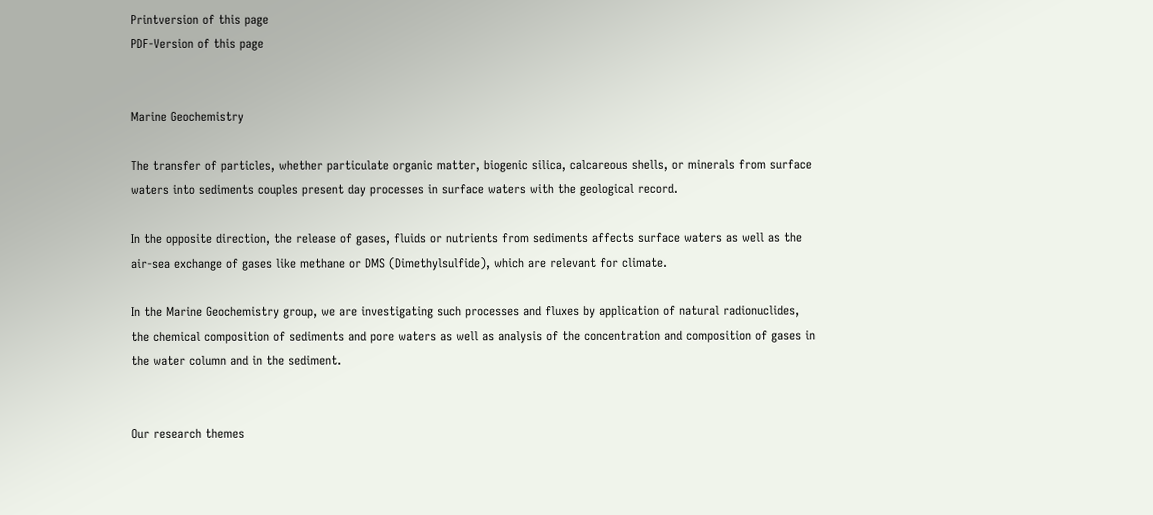Printversion of this page
PDF-Version of this page


Marine Geochemistry

The transfer of particles, whether particulate organic matter, biogenic silica, calcareous shells, or minerals from surface waters into sediments couples present day processes in surface waters with the geological record.

In the opposite direction, the release of gases, fluids or nutrients from sediments affects surface waters as well as the air-sea exchange of gases like methane or DMS (Dimethylsulfide), which are relevant for climate.

In the Marine Geochemistry group, we are investigating such processes and fluxes by application of natural radionuclides, the chemical composition of sediments and pore waters as well as analysis of the concentration and composition of gases in the water column and in the sediment.


Our research themes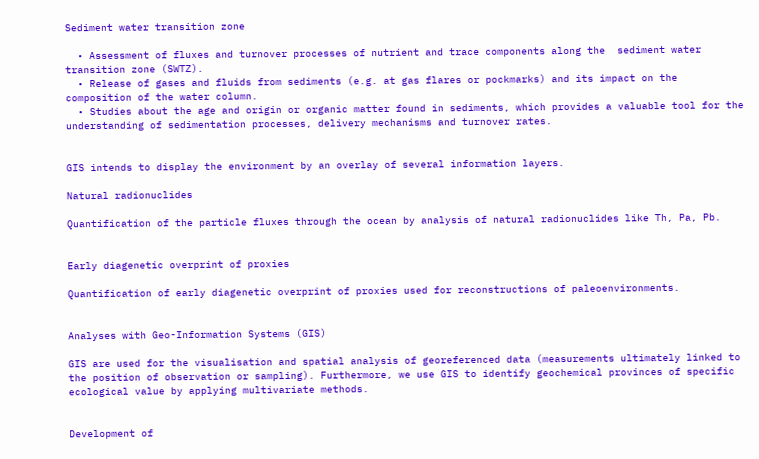Sediment water transition zone

  • Assessment of fluxes and turnover processes of nutrient and trace components along the  sediment water transition zone (SWTZ).
  • Release of gases and fluids from sediments (e.g. at gas flares or pockmarks) and its impact on the composition of the water column.
  • Studies about the age and origin or organic matter found in sediments, which provides a valuable tool for the understanding of sedimentation processes, delivery mechanisms and turnover rates.


GIS intends to display the environment by an overlay of several information layers.

Natural radionuclides

Quantification of the particle fluxes through the ocean by analysis of natural radionuclides like Th, Pa, Pb.


Early diagenetic overprint of proxies

Quantification of early diagenetic overprint of proxies used for reconstructions of paleoenvironments.


Analyses with Geo-Information Systems (GIS)

GIS are used for the visualisation and spatial analysis of georeferenced data (measurements ultimately linked to the position of observation or sampling). Furthermore, we use GIS to identify geochemical provinces of specific ecological value by applying multivariate methods.


Development of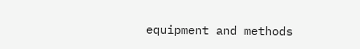equipment and methods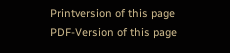Printversion of this page
PDF-Version of this page